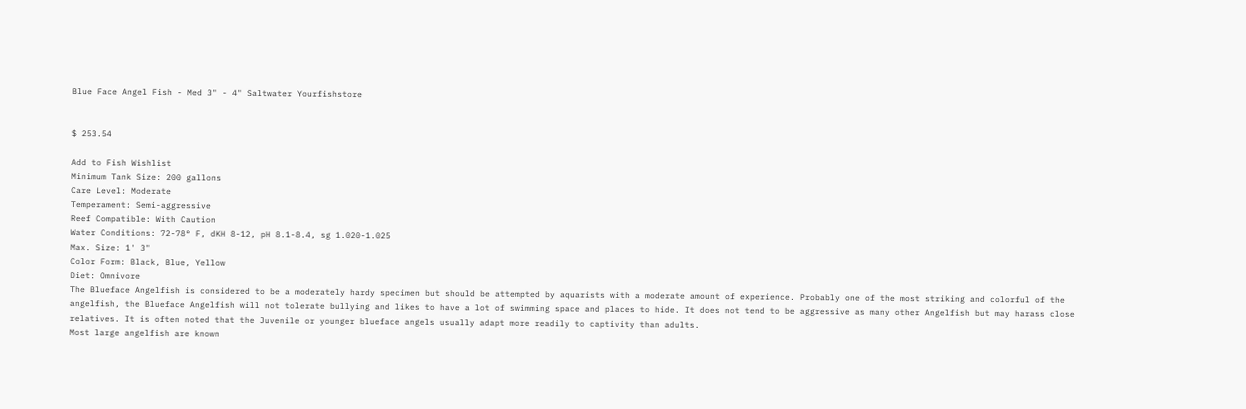Blue Face Angel Fish - Med 3" - 4" Saltwater Yourfishstore


$ 253.54

Add to Fish Wishlist
Minimum Tank Size: 200 gallons
Care Level: Moderate
Temperament: Semi-aggressive
Reef Compatible: With Caution
Water Conditions: 72-78° F, dKH 8-12, pH 8.1-8.4, sg 1.020-1.025
Max. Size: 1' 3"
Color Form: Black, Blue, Yellow
Diet: Omnivore
The Blueface Angelfish is considered to be a moderately hardy specimen but should be attempted by aquarists with a moderate amount of experience. Probably one of the most striking and colorful of the angelfish, the Blueface Angelfish will not tolerate bullying and likes to have a lot of swimming space and places to hide. It does not tend to be aggressive as many other Angelfish but may harass close relatives. It is often noted that the Juvenile or younger blueface angels usually adapt more readily to captivity than adults.
Most large angelfish are known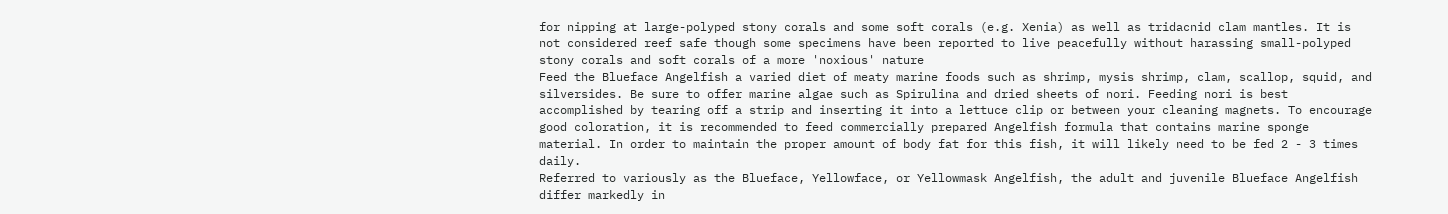for nipping at large-polyped stony corals and some soft corals (e.g. Xenia) as well as tridacnid clam mantles. It is not considered reef safe though some specimens have been reported to live peacefully without harassing small-polyped stony corals and soft corals of a more 'noxious' nature
Feed the Blueface Angelfish a varied diet of meaty marine foods such as shrimp, mysis shrimp, clam, scallop, squid, and silversides. Be sure to offer marine algae such as Spirulina and dried sheets of nori. Feeding nori is best accomplished by tearing off a strip and inserting it into a lettuce clip or between your cleaning magnets. To encourage good coloration, it is recommended to feed commercially prepared Angelfish formula that contains marine sponge material. In order to maintain the proper amount of body fat for this fish, it will likely need to be fed 2 - 3 times daily.
Referred to variously as the Blueface, Yellowface, or Yellowmask Angelfish, the adult and juvenile Blueface Angelfish differ markedly in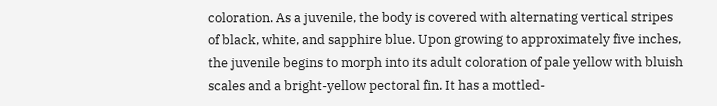coloration. As a juvenile, the body is covered with alternating vertical stripes of black, white, and sapphire blue. Upon growing to approximately five inches, the juvenile begins to morph into its adult coloration of pale yellow with bluish scales and a bright-yellow pectoral fin. It has a mottled-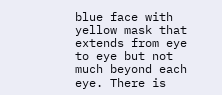blue face with yellow mask that extends from eye to eye but not much beyond each eye. There is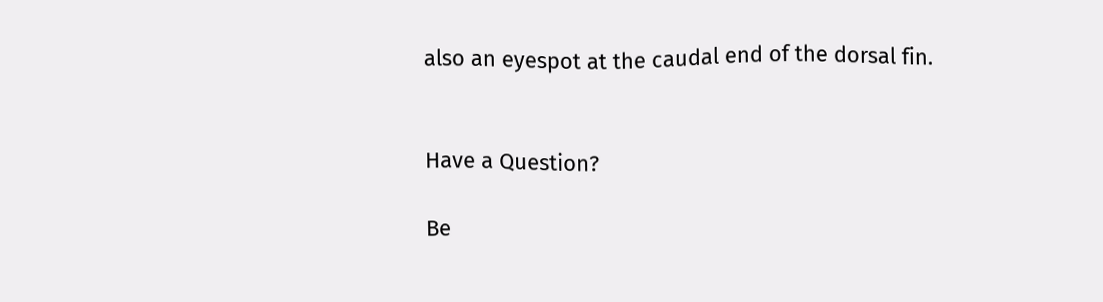also an eyespot at the caudal end of the dorsal fin.


Have a Question?

Be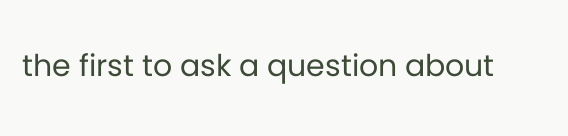the first to ask a question about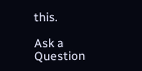this.

Ask a Question